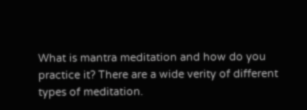What is mantra meditation and how do you practice it? There are a wide verity of different types of meditation.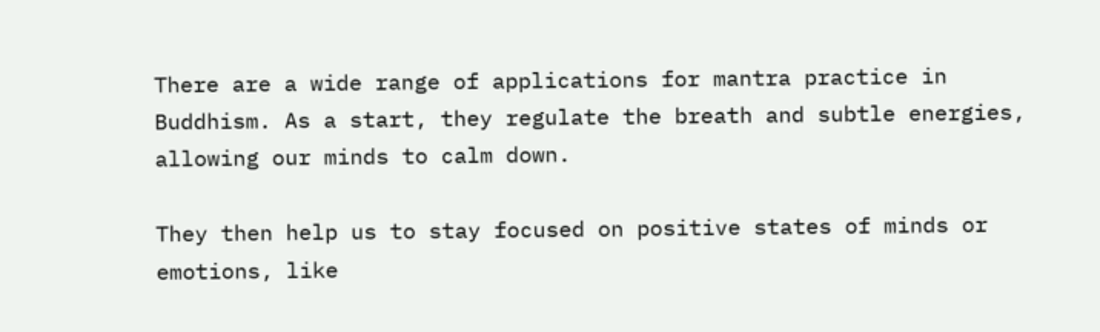There are a wide range of applications for mantra practice in Buddhism. As a start, they regulate the breath and subtle energies, allowing our minds to calm down.

They then help us to stay focused on positive states of minds or emotions, like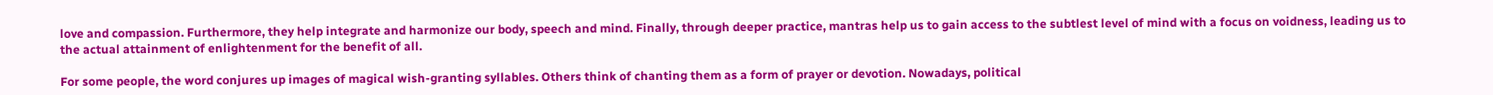love and compassion. Furthermore, they help integrate and harmonize our body, speech and mind. Finally, through deeper practice, mantras help us to gain access to the subtlest level of mind with a focus on voidness, leading us to the actual attainment of enlightenment for the benefit of all.

For some people, the word conjures up images of magical wish-granting syllables. Others think of chanting them as a form of prayer or devotion. Nowadays, political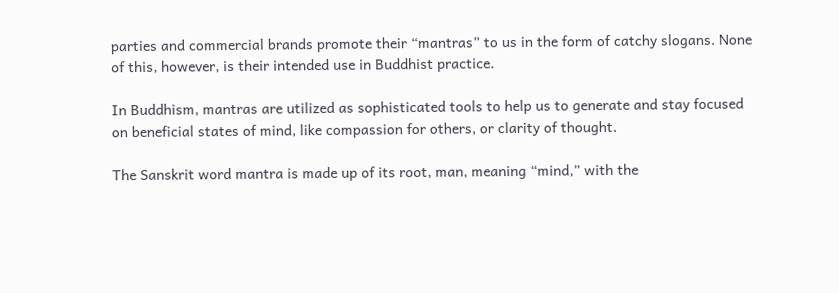parties and commercial brands promote their “mantras” to us in the form of catchy slogans. None of this, however, is their intended use in Buddhist practice.

In Buddhism, mantras are utilized as sophisticated tools to help us to generate and stay focused on beneficial states of mind, like compassion for others, or clarity of thought.

The Sanskrit word mantra is made up of its root, man, meaning “mind,” with the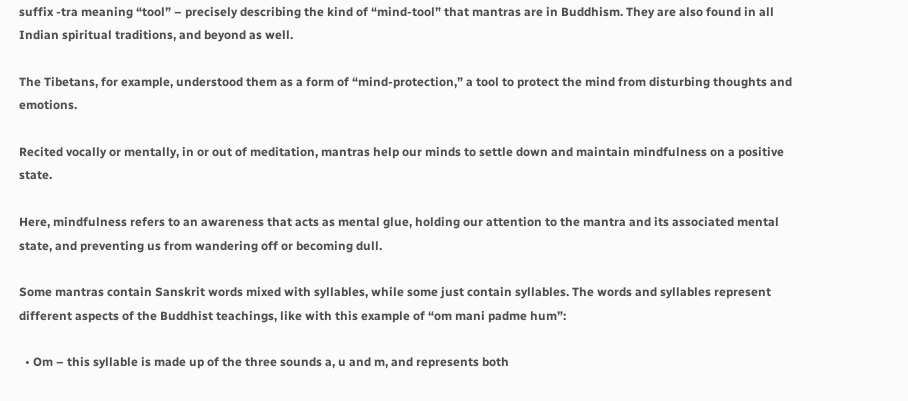suffix -tra meaning “tool” – precisely describing the kind of “mind-tool” that mantras are in Buddhism. They are also found in all Indian spiritual traditions, and beyond as well.

The Tibetans, for example, understood them as a form of “mind-protection,” a tool to protect the mind from disturbing thoughts and emotions.

Recited vocally or mentally, in or out of meditation, mantras help our minds to settle down and maintain mindfulness on a positive state.

Here, mindfulness refers to an awareness that acts as mental glue, holding our attention to the mantra and its associated mental state, and preventing us from wandering off or becoming dull.

Some mantras contain Sanskrit words mixed with syllables, while some just contain syllables. The words and syllables represent different aspects of the Buddhist teachings, like with this example of “om mani padme hum”:

  • Om – this syllable is made up of the three sounds a, u and m, and represents both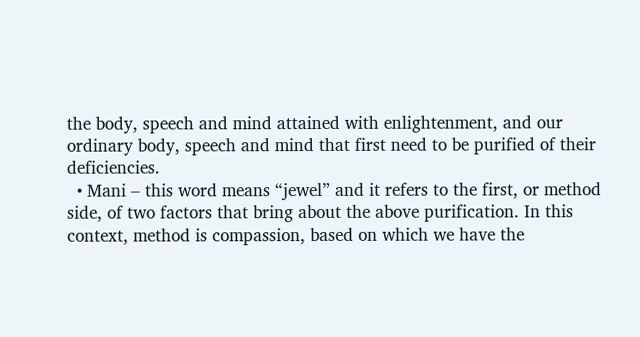the body, speech and mind attained with enlightenment, and our ordinary body, speech and mind that first need to be purified of their deficiencies.
  • Mani – this word means “jewel” and it refers to the first, or method side, of two factors that bring about the above purification. In this context, method is compassion, based on which we have the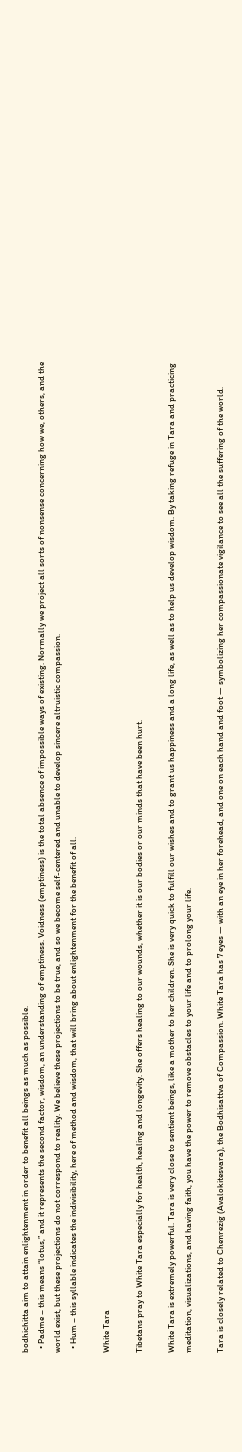bodhichitta aim to attain enlightenment in order to benefit all beings as much as possible.
  • Padme – this means “lotus,” and it represents the second factor, wisdom, an understanding of emptiness. Voidness (emptiness) is the total absence of impossible ways of existing. Normally we project all sorts of nonsense concerning how we, others, and the world exist, but these projections do not correspond to reality. We believe these projections to be true, and so we become self-centered and unable to develop sincere altruistic compassion.
  • Hum – this syllable indicates the indivisibility, here of method and wisdom, that will bring about enlightenment for the benefit of all.

White Tara

Tibetans pray to White Tara especially for health, healing and longevity. She offers healing to our wounds, whether it is our bodies or our minds that have been hurt.

White Tara is extremely powerful. Tara is very close to sentient beings, like a mother to her children. She is very quick to fulfill our wishes and to grant us happiness and a long life, as well as to help us develop wisdom. By taking refuge in Tara and practicing meditation, visualizations, and having faith, you have the power to remove obstacles to your life and to prolong your life.

Tara is closely related to Chenrezig (Avalokitesvara), the Bodhisattva of Compassion. White Tara has 7 eyes — with an eye in her forehead, and one on each hand and foot — symbolizing her compassionate vigilance to see all the suffering of the world.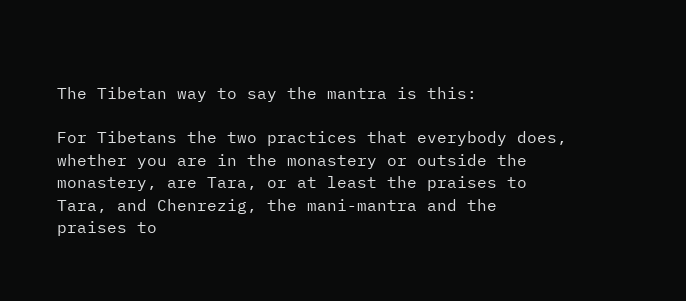The Tibetan way to say the mantra is this:

For Tibetans the two practices that everybody does, whether you are in the monastery or outside the monastery, are Tara, or at least the praises to Tara, and Chenrezig, the mani-mantra and the praises to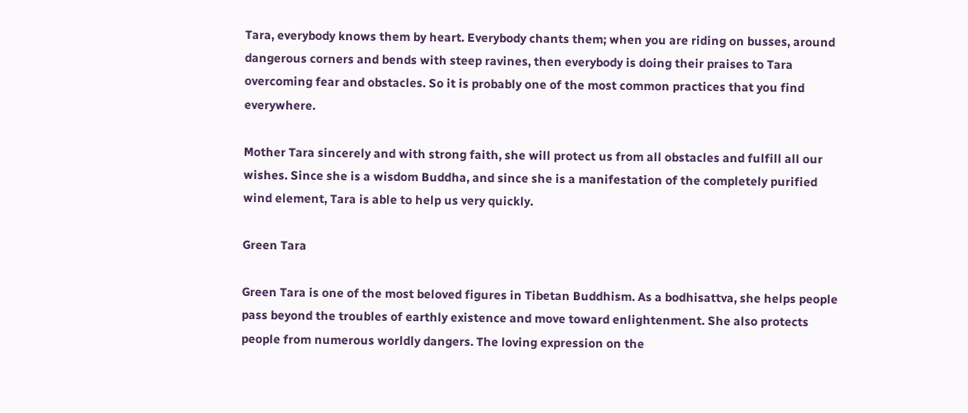Tara, everybody knows them by heart. Everybody chants them; when you are riding on busses, around dangerous corners and bends with steep ravines, then everybody is doing their praises to Tara overcoming fear and obstacles. So it is probably one of the most common practices that you find everywhere.

Mother Tara sincerely and with strong faith, she will protect us from all obstacles and fulfill all our wishes. Since she is a wisdom Buddha, and since she is a manifestation of the completely purified wind element, Tara is able to help us very quickly.

Green Tara

Green Tara is one of the most beloved figures in Tibetan Buddhism. As a bodhisattva, she helps people pass beyond the troubles of earthly existence and move toward enlightenment. She also protects people from numerous worldly dangers. The loving expression on the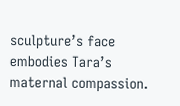sculpture’s face embodies Tara’s maternal compassion.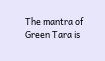The mantra of Green Tara is